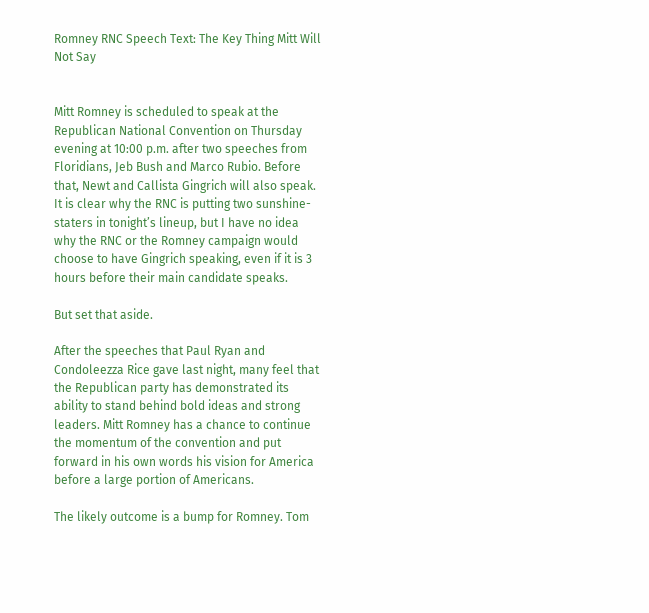Romney RNC Speech Text: The Key Thing Mitt Will Not Say


Mitt Romney is scheduled to speak at the Republican National Convention on Thursday evening at 10:00 p.m. after two speeches from Floridians, Jeb Bush and Marco Rubio. Before that, Newt and Callista Gingrich will also speak. It is clear why the RNC is putting two sunshine-staters in tonight’s lineup, but I have no idea why the RNC or the Romney campaign would choose to have Gingrich speaking, even if it is 3 hours before their main candidate speaks.

But set that aside.

After the speeches that Paul Ryan and Condoleezza Rice gave last night, many feel that the Republican party has demonstrated its ability to stand behind bold ideas and strong leaders. Mitt Romney has a chance to continue the momentum of the convention and put forward in his own words his vision for America before a large portion of Americans.

The likely outcome is a bump for Romney. Tom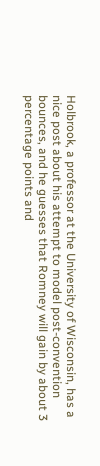Holbrook, a professor at the University of Wisconsin, has a nice post about his attempt to model post-convention bounces, and he guesses that Romney will gain by about 3 percentage points and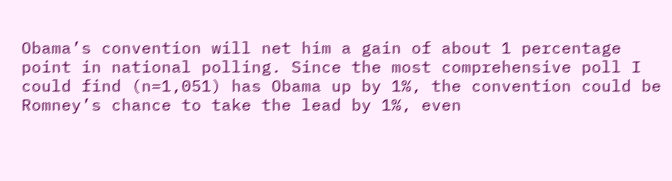Obama’s convention will net him a gain of about 1 percentage point in national polling. Since the most comprehensive poll I could find (n=1,051) has Obama up by 1%, the convention could be Romney’s chance to take the lead by 1%, even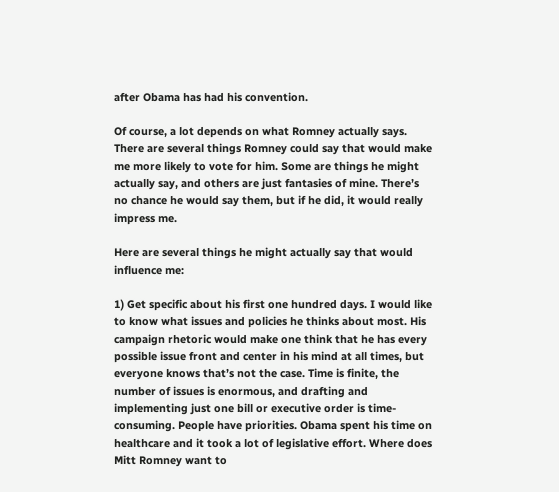after Obama has had his convention.

Of course, a lot depends on what Romney actually says. There are several things Romney could say that would make me more likely to vote for him. Some are things he might actually say, and others are just fantasies of mine. There’s no chance he would say them, but if he did, it would really impress me.

Here are several things he might actually say that would influence me:

1) Get specific about his first one hundred days. I would like to know what issues and policies he thinks about most. His campaign rhetoric would make one think that he has every possible issue front and center in his mind at all times, but everyone knows that’s not the case. Time is finite, the number of issues is enormous, and drafting and implementing just one bill or executive order is time-consuming. People have priorities. Obama spent his time on healthcare and it took a lot of legislative effort. Where does Mitt Romney want to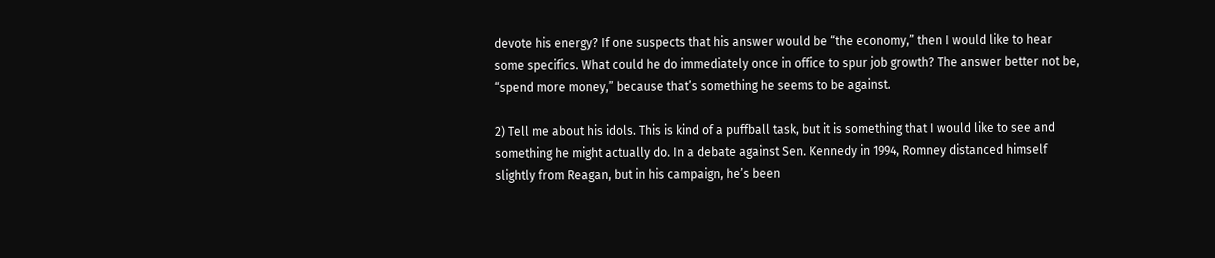devote his energy? If one suspects that his answer would be “the economy,” then I would like to hear some specifics. What could he do immediately once in office to spur job growth? The answer better not be, “spend more money,” because that’s something he seems to be against.

2) Tell me about his idols. This is kind of a puffball task, but it is something that I would like to see and something he might actually do. In a debate against Sen. Kennedy in 1994, Romney distanced himself slightly from Reagan, but in his campaign, he’s been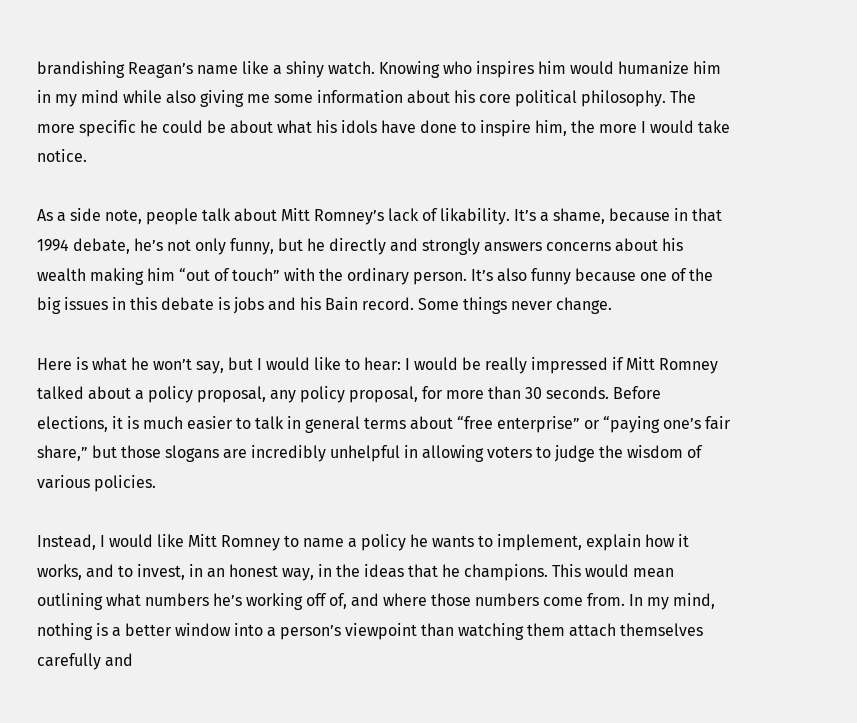brandishing Reagan’s name like a shiny watch. Knowing who inspires him would humanize him in my mind while also giving me some information about his core political philosophy. The more specific he could be about what his idols have done to inspire him, the more I would take notice.

As a side note, people talk about Mitt Romney’s lack of likability. It’s a shame, because in that 1994 debate, he’s not only funny, but he directly and strongly answers concerns about his wealth making him “out of touch” with the ordinary person. It’s also funny because one of the big issues in this debate is jobs and his Bain record. Some things never change.

Here is what he won’t say, but I would like to hear: I would be really impressed if Mitt Romney talked about a policy proposal, any policy proposal, for more than 30 seconds. Before elections, it is much easier to talk in general terms about “free enterprise” or “paying one’s fair share,” but those slogans are incredibly unhelpful in allowing voters to judge the wisdom of various policies.

Instead, I would like Mitt Romney to name a policy he wants to implement, explain how it works, and to invest, in an honest way, in the ideas that he champions. This would mean outlining what numbers he’s working off of, and where those numbers come from. In my mind, nothing is a better window into a person’s viewpoint than watching them attach themselves carefully and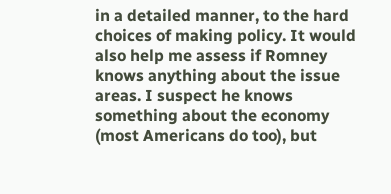in a detailed manner, to the hard choices of making policy. It would also help me assess if Romney knows anything about the issue areas. I suspect he knows something about the economy (most Americans do too), but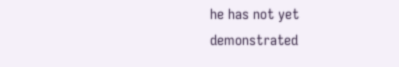he has not yet demonstrated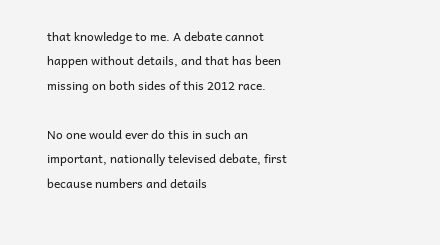that knowledge to me. A debate cannot happen without details, and that has been missing on both sides of this 2012 race.

No one would ever do this in such an important, nationally televised debate, first because numbers and details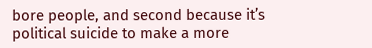bore people, and second because it’s political suicide to make a more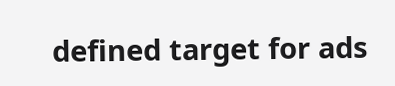defined target for ads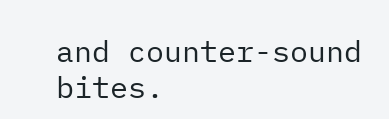and counter-sound bites.